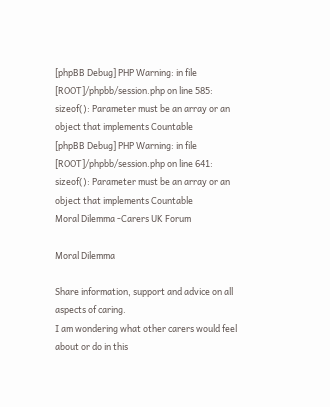[phpBB Debug] PHP Warning: in file [ROOT]/phpbb/session.php on line 585: sizeof(): Parameter must be an array or an object that implements Countable
[phpBB Debug] PHP Warning: in file [ROOT]/phpbb/session.php on line 641: sizeof(): Parameter must be an array or an object that implements Countable
Moral Dilemma -Carers UK Forum

Moral Dilemma

Share information, support and advice on all aspects of caring.
I am wondering what other carers would feel about or do in this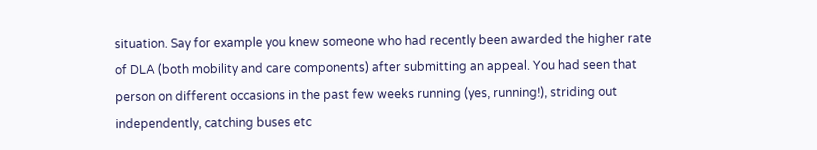situation. Say for example you knew someone who had recently been awarded the higher rate of DLA (both mobility and care components) after submitting an appeal. You had seen that person on different occasions in the past few weeks running (yes, running!), striding out independently, catching buses etc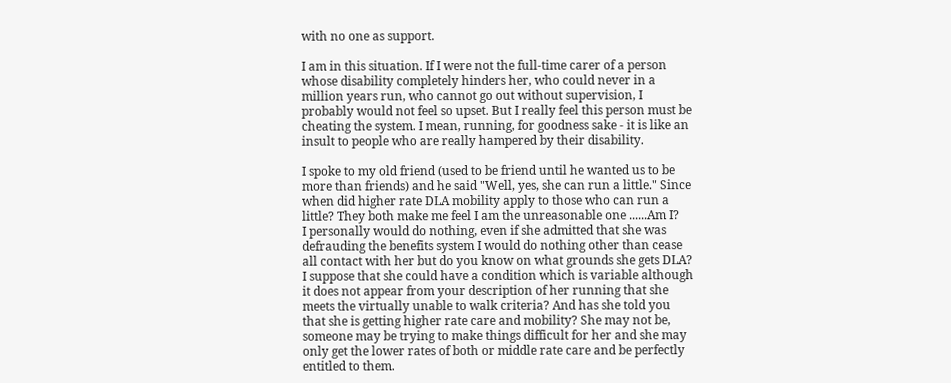with no one as support.

I am in this situation. If I were not the full-time carer of a person whose disability completely hinders her, who could never in a million years run, who cannot go out without supervision, I probably would not feel so upset. But I really feel this person must be cheating the system. I mean, running, for goodness sake - it is like an insult to people who are really hampered by their disability.

I spoke to my old friend (used to be friend until he wanted us to be more than friends) and he said "Well, yes, she can run a little." Since when did higher rate DLA mobility apply to those who can run a little? They both make me feel I am the unreasonable one ......Am I?
I personally would do nothing, even if she admitted that she was defrauding the benefits system I would do nothing other than cease all contact with her but do you know on what grounds she gets DLA? I suppose that she could have a condition which is variable although it does not appear from your description of her running that she meets the virtually unable to walk criteria? And has she told you that she is getting higher rate care and mobility? She may not be, someone may be trying to make things difficult for her and she may only get the lower rates of both or middle rate care and be perfectly entitled to them.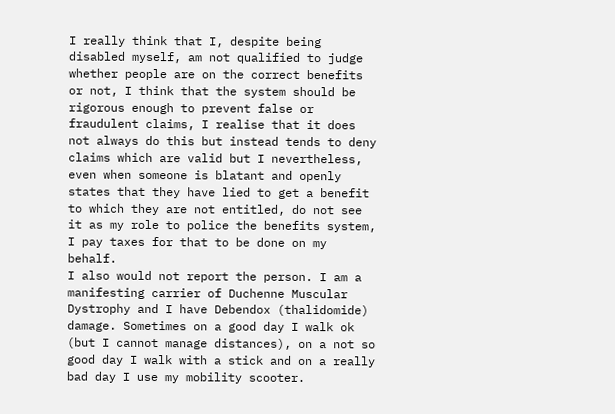I really think that I, despite being disabled myself, am not qualified to judge whether people are on the correct benefits or not, I think that the system should be rigorous enough to prevent false or fraudulent claims, I realise that it does not always do this but instead tends to deny claims which are valid but I nevertheless, even when someone is blatant and openly states that they have lied to get a benefit to which they are not entitled, do not see it as my role to police the benefits system, I pay taxes for that to be done on my behalf.
I also would not report the person. I am a manifesting carrier of Duchenne Muscular Dystrophy and I have Debendox (thalidomide) damage. Sometimes on a good day I walk ok (but I cannot manage distances), on a not so good day I walk with a stick and on a really bad day I use my mobility scooter.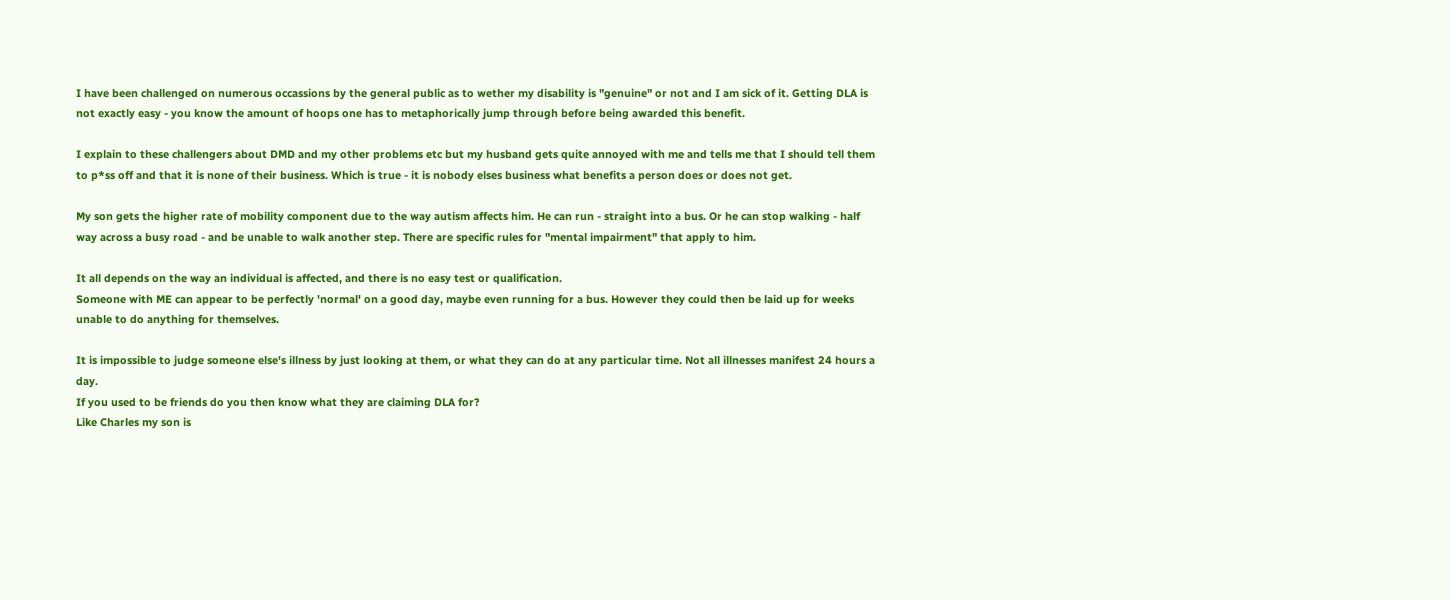I have been challenged on numerous occassions by the general public as to wether my disability is "genuine" or not and I am sick of it. Getting DLA is not exactly easy - you know the amount of hoops one has to metaphorically jump through before being awarded this benefit.

I explain to these challengers about DMD and my other problems etc but my husband gets quite annoyed with me and tells me that I should tell them to p*ss off and that it is none of their business. Which is true - it is nobody elses business what benefits a person does or does not get.

My son gets the higher rate of mobility component due to the way autism affects him. He can run - straight into a bus. Or he can stop walking - half way across a busy road - and be unable to walk another step. There are specific rules for "mental impairment" that apply to him.

It all depends on the way an individual is affected, and there is no easy test or qualification.
Someone with ME can appear to be perfectly 'normal' on a good day, maybe even running for a bus. However they could then be laid up for weeks unable to do anything for themselves.

It is impossible to judge someone else's illness by just looking at them, or what they can do at any particular time. Not all illnesses manifest 24 hours a day.
If you used to be friends do you then know what they are claiming DLA for?
Like Charles my son is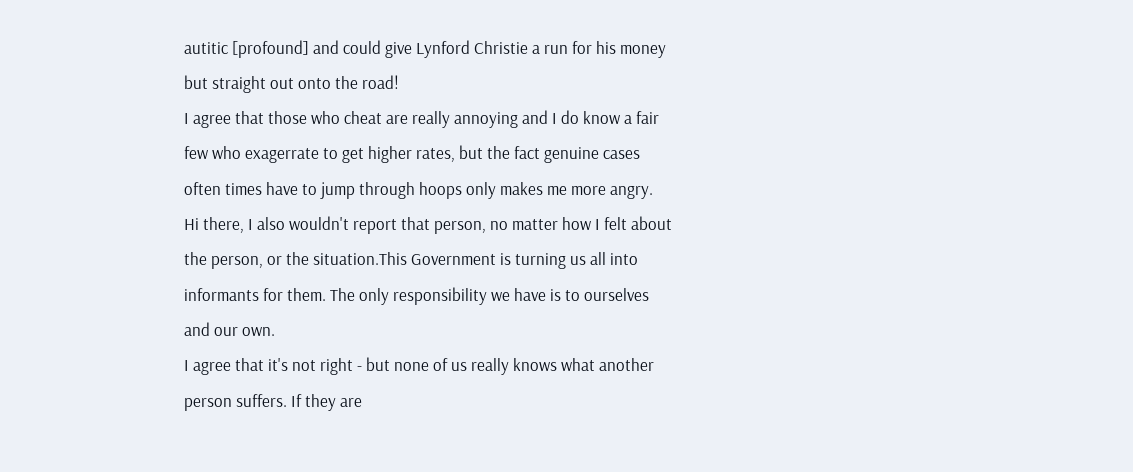autitic [profound] and could give Lynford Christie a run for his money but straight out onto the road!
I agree that those who cheat are really annoying and I do know a fair few who exagerrate to get higher rates, but the fact genuine cases often times have to jump through hoops only makes me more angry.
Hi there, I also wouldn't report that person, no matter how I felt about the person, or the situation.This Government is turning us all into informants for them. The only responsibility we have is to ourselves and our own.
I agree that it's not right - but none of us really knows what another person suffers. If they are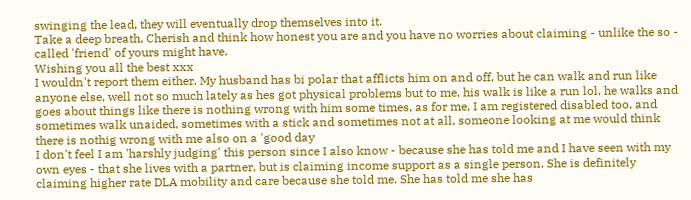swinging the lead, they will eventually drop themselves into it.
Take a deep breath, Cherish and think how honest you are and you have no worries about claiming - unlike the so - called 'friend' of yours might have.
Wishing you all the best xxx
I wouldn't report them either. My husband has bi polar that afflicts him on and off, but he can walk and run like anyone else, well not so much lately as hes got physical problems but to me, his walk is like a run lol, he walks and goes about things like there is nothing wrong with him some times, as for me, I am registered disabled too, and sometimes walk unaided, sometimes with a stick and sometimes not at all, someone looking at me would think there is nothig wrong with me also on a 'good day
I don't feel I am 'harshly judging' this person since I also know - because she has told me and I have seen with my own eyes - that she lives with a partner, but is claiming income support as a single person. She is definitely claiming higher rate DLA mobility and care because she told me. She has told me she has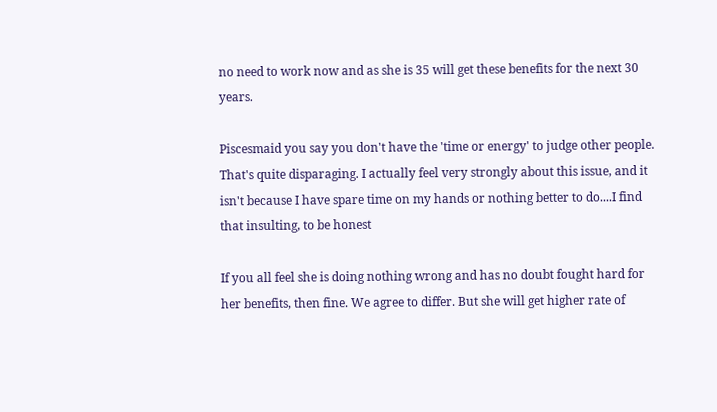no need to work now and as she is 35 will get these benefits for the next 30 years.

Piscesmaid you say you don't have the 'time or energy' to judge other people. That's quite disparaging. I actually feel very strongly about this issue, and it isn't because I have spare time on my hands or nothing better to do....I find that insulting, to be honest

If you all feel she is doing nothing wrong and has no doubt fought hard for her benefits, then fine. We agree to differ. But she will get higher rate of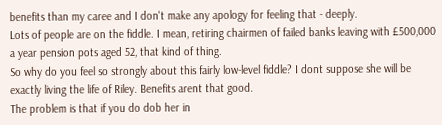benefits than my caree and I don't make any apology for feeling that - deeply.
Lots of people are on the fiddle. I mean, retiring chairmen of failed banks leaving with £500,000 a year pension pots aged 52, that kind of thing.
So why do you feel so strongly about this fairly low-level fiddle? I dont suppose she will be exactly living the life of Riley. Benefits arent that good.
The problem is that if you do dob her in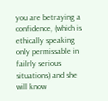you are betraying a confidence, (which is ethically speaking only permissable in failrly serious situations) and she will know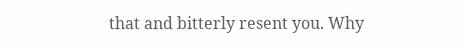that and bitterly resent you. Why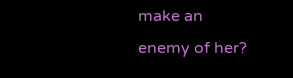make an enemy of her?